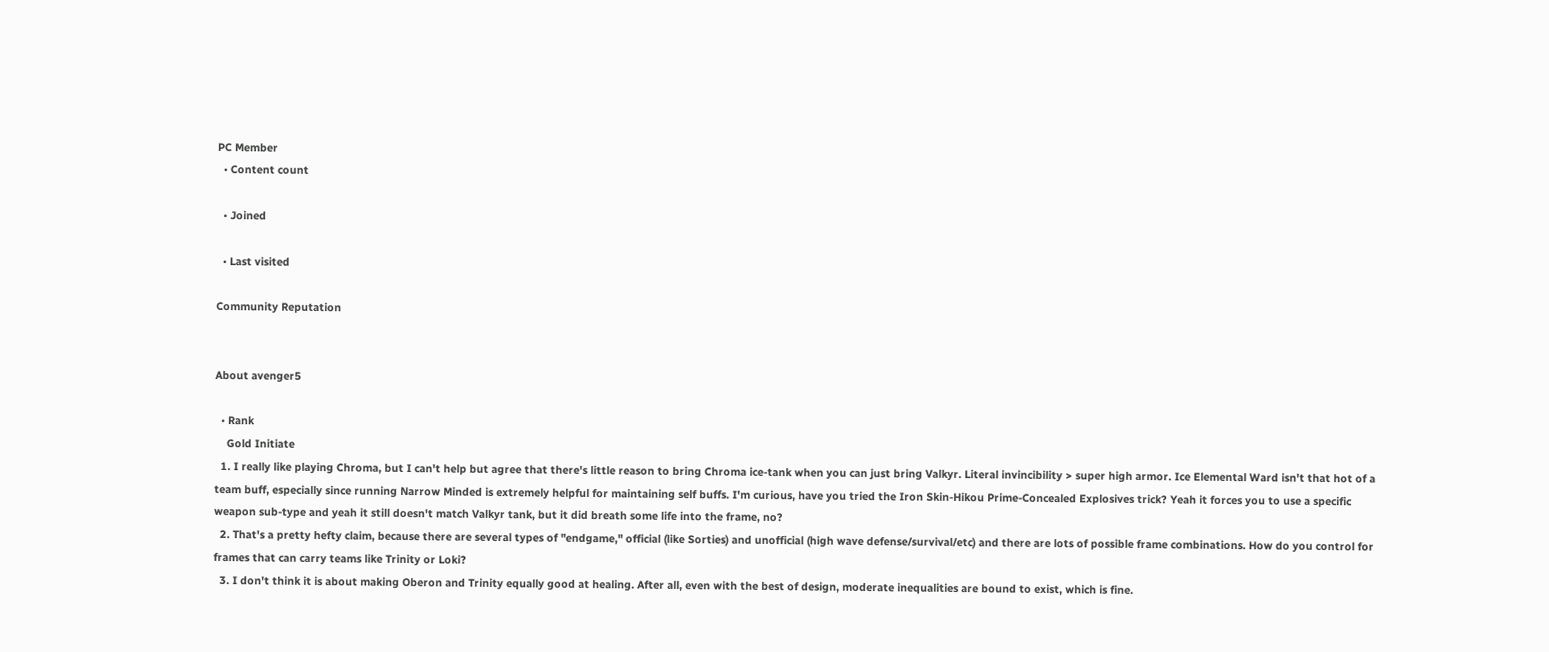PC Member
  • Content count

  • Joined

  • Last visited

Community Reputation


About avenger5

  • Rank
    Gold Initiate
  1. I really like playing Chroma, but I can't help but agree that there's little reason to bring Chroma ice-tank when you can just bring Valkyr. Literal invincibility > super high armor. Ice Elemental Ward isn't that hot of a team buff, especially since running Narrow Minded is extremely helpful for maintaining self buffs. I'm curious, have you tried the Iron Skin-Hikou Prime-Concealed Explosives trick? Yeah it forces you to use a specific weapon sub-type and yeah it still doesn't match Valkyr tank, but it did breath some life into the frame, no?
  2. That's a pretty hefty claim, because there are several types of "endgame," official (like Sorties) and unofficial (high wave defense/survival/etc) and there are lots of possible frame combinations. How do you control for frames that can carry teams like Trinity or Loki?
  3. I don't think it is about making Oberon and Trinity equally good at healing. After all, even with the best of design, moderate inequalities are bound to exist, which is fine.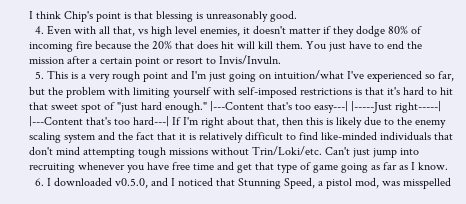I think Chip's point is that blessing is unreasonably good.
  4. Even with all that, vs high level enemies, it doesn't matter if they dodge 80% of incoming fire because the 20% that does hit will kill them. You just have to end the mission after a certain point or resort to Invis/Invuln.
  5. This is a very rough point and I'm just going on intuition/what I've experienced so far, but the problem with limiting yourself with self-imposed restrictions is that it's hard to hit that sweet spot of "just hard enough." |---Content that's too easy---| |-----Just right-----| |---Content that's too hard---| If I'm right about that, then this is likely due to the enemy scaling system and the fact that it is relatively difficult to find like-minded individuals that don't mind attempting tough missions without Trin/Loki/etc. Can't just jump into recruiting whenever you have free time and get that type of game going as far as I know.
  6. I downloaded v0.5.0, and I noticed that Stunning Speed, a pistol mod, was misspelled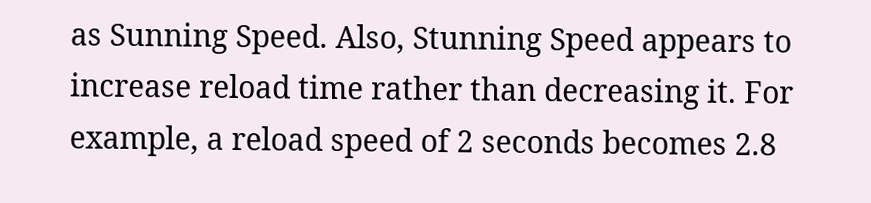as Sunning Speed. Also, Stunning Speed appears to increase reload time rather than decreasing it. For example, a reload speed of 2 seconds becomes 2.8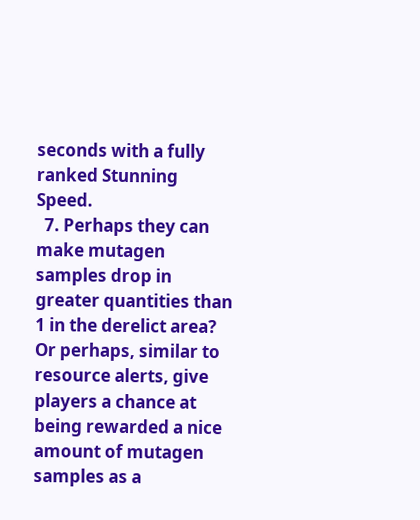seconds with a fully ranked Stunning Speed.
  7. Perhaps they can make mutagen samples drop in greater quantities than 1 in the derelict area? Or perhaps, similar to resource alerts, give players a chance at being rewarded a nice amount of mutagen samples as a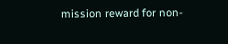mission reward for non-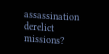assassination derelict missions?